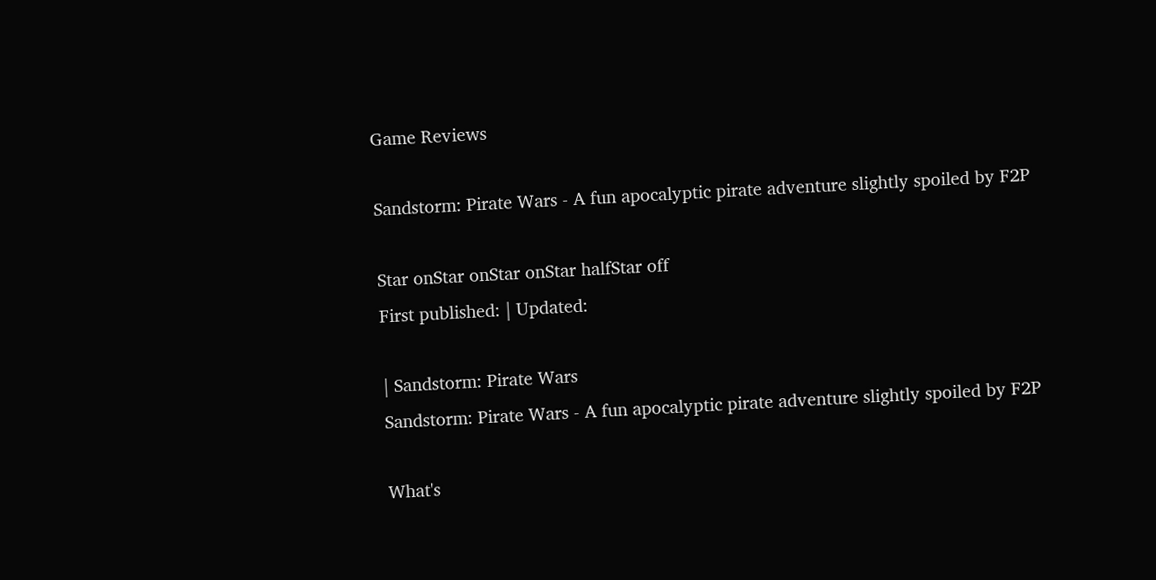Game Reviews

Sandstorm: Pirate Wars - A fun apocalyptic pirate adventure slightly spoiled by F2P

Star onStar onStar onStar halfStar off
First published: | Updated:

| Sandstorm: Pirate Wars
Sandstorm: Pirate Wars - A fun apocalyptic pirate adventure slightly spoiled by F2P

What's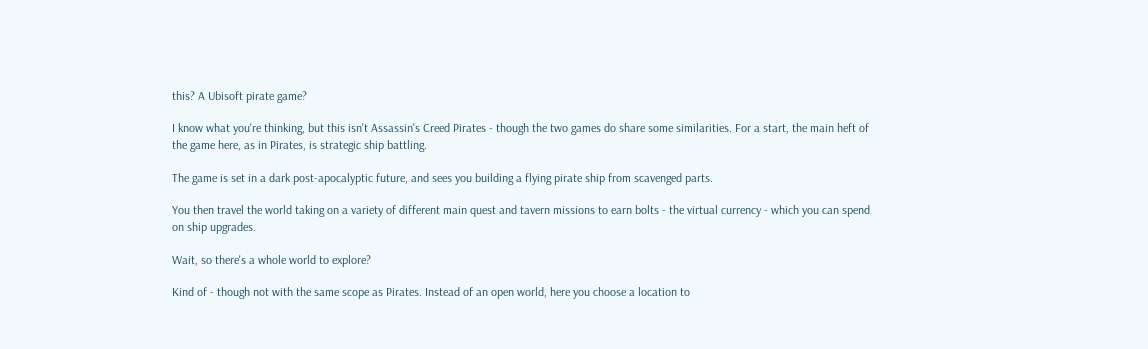this? A Ubisoft pirate game?

I know what you're thinking, but this isn't Assassin's Creed Pirates - though the two games do share some similarities. For a start, the main heft of the game here, as in Pirates, is strategic ship battling.

The game is set in a dark post-apocalyptic future, and sees you building a flying pirate ship from scavenged parts.

You then travel the world taking on a variety of different main quest and tavern missions to earn bolts - the virtual currency - which you can spend on ship upgrades.

Wait, so there's a whole world to explore?

Kind of - though not with the same scope as Pirates. Instead of an open world, here you choose a location to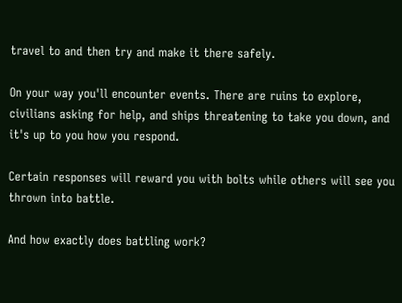travel to and then try and make it there safely.

On your way you'll encounter events. There are ruins to explore, civilians asking for help, and ships threatening to take you down, and it's up to you how you respond.

Certain responses will reward you with bolts while others will see you thrown into battle.

And how exactly does battling work?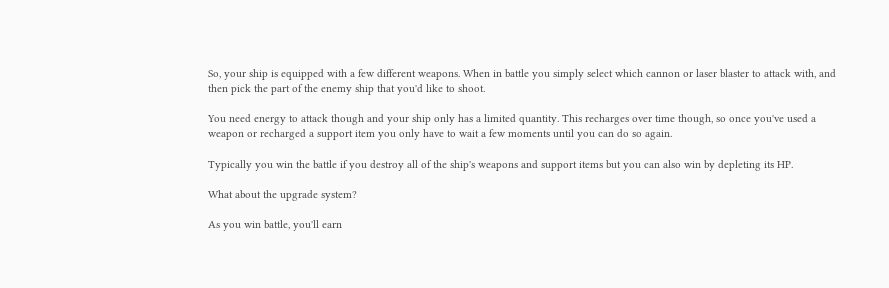So, your ship is equipped with a few different weapons. When in battle you simply select which cannon or laser blaster to attack with, and then pick the part of the enemy ship that you'd like to shoot.

You need energy to attack though and your ship only has a limited quantity. This recharges over time though, so once you've used a weapon or recharged a support item you only have to wait a few moments until you can do so again.

Typically you win the battle if you destroy all of the ship's weapons and support items but you can also win by depleting its HP.

What about the upgrade system?

As you win battle, you'll earn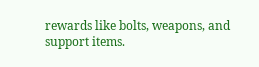rewards like bolts, weapons, and support items.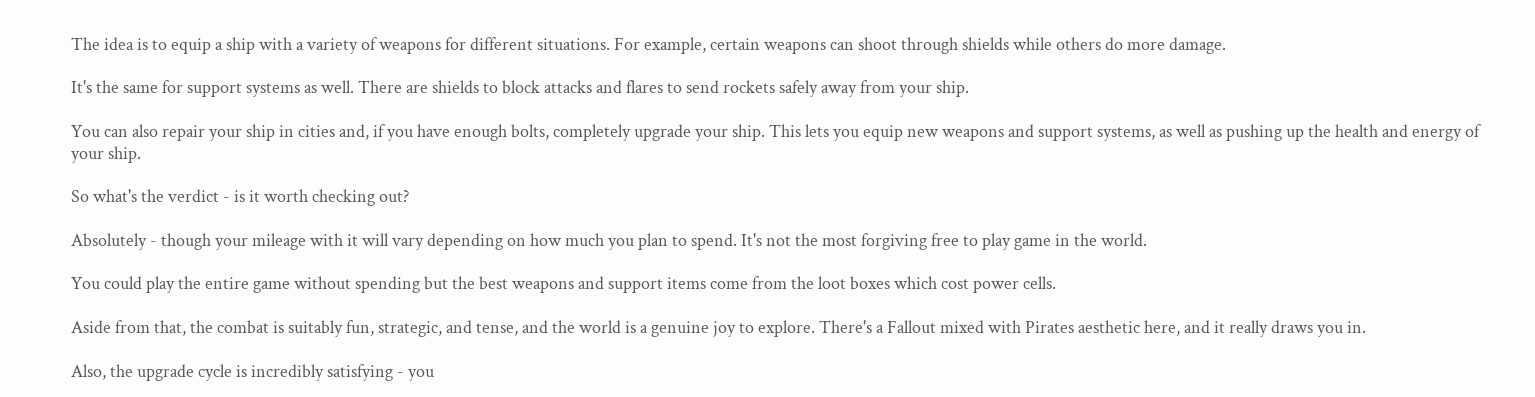The idea is to equip a ship with a variety of weapons for different situations. For example, certain weapons can shoot through shields while others do more damage.

It's the same for support systems as well. There are shields to block attacks and flares to send rockets safely away from your ship.

You can also repair your ship in cities and, if you have enough bolts, completely upgrade your ship. This lets you equip new weapons and support systems, as well as pushing up the health and energy of your ship.

So what's the verdict - is it worth checking out?

Absolutely - though your mileage with it will vary depending on how much you plan to spend. It's not the most forgiving free to play game in the world.

You could play the entire game without spending but the best weapons and support items come from the loot boxes which cost power cells.

Aside from that, the combat is suitably fun, strategic, and tense, and the world is a genuine joy to explore. There's a Fallout mixed with Pirates aesthetic here, and it really draws you in.

Also, the upgrade cycle is incredibly satisfying - you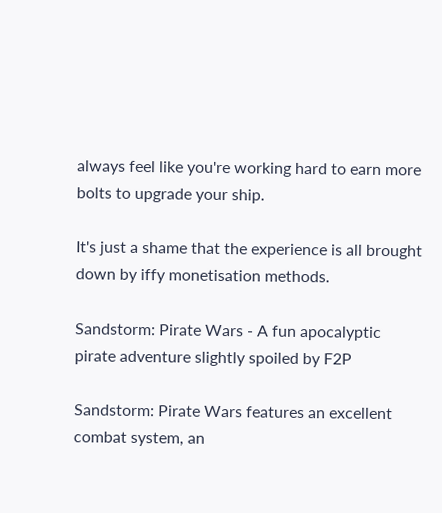always feel like you're working hard to earn more bolts to upgrade your ship.

It's just a shame that the experience is all brought down by iffy monetisation methods.

Sandstorm: Pirate Wars - A fun apocalyptic pirate adventure slightly spoiled by F2P

Sandstorm: Pirate Wars features an excellent combat system, an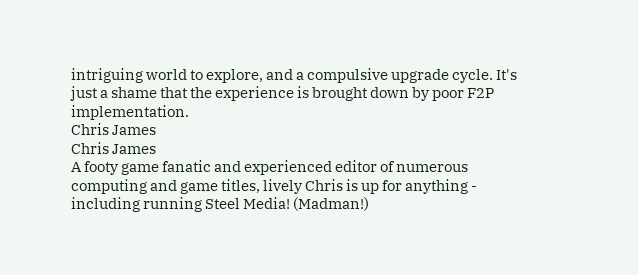intriguing world to explore, and a compulsive upgrade cycle. It's just a shame that the experience is brought down by poor F2P implementation.
Chris James
Chris James
A footy game fanatic and experienced editor of numerous computing and game titles, lively Chris is up for anything - including running Steel Media! (Madman!)